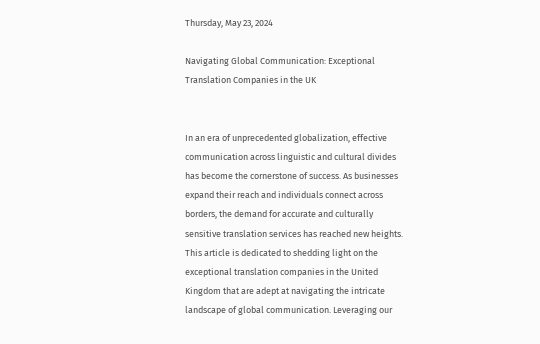Thursday, May 23, 2024

Navigating Global Communication: Exceptional Translation Companies in the UK


In an era of unprecedented globalization, effective communication across linguistic and cultural divides has become the cornerstone of success. As businesses expand their reach and individuals connect across borders, the demand for accurate and culturally sensitive translation services has reached new heights. This article is dedicated to shedding light on the exceptional translation companies in the United Kingdom that are adept at navigating the intricate landscape of global communication. Leveraging our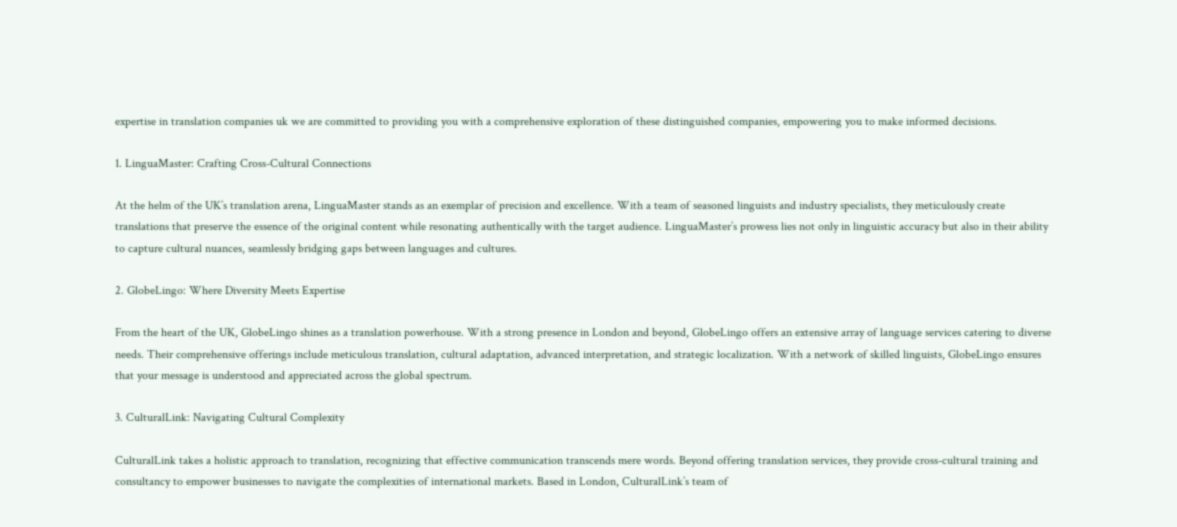expertise in translation companies uk we are committed to providing you with a comprehensive exploration of these distinguished companies, empowering you to make informed decisions.

1. LinguaMaster: Crafting Cross-Cultural Connections

At the helm of the UK’s translation arena, LinguaMaster stands as an exemplar of precision and excellence. With a team of seasoned linguists and industry specialists, they meticulously create translations that preserve the essence of the original content while resonating authentically with the target audience. LinguaMaster’s prowess lies not only in linguistic accuracy but also in their ability to capture cultural nuances, seamlessly bridging gaps between languages and cultures.

2. GlobeLingo: Where Diversity Meets Expertise

From the heart of the UK, GlobeLingo shines as a translation powerhouse. With a strong presence in London and beyond, GlobeLingo offers an extensive array of language services catering to diverse needs. Their comprehensive offerings include meticulous translation, cultural adaptation, advanced interpretation, and strategic localization. With a network of skilled linguists, GlobeLingo ensures that your message is understood and appreciated across the global spectrum.

3. CulturalLink: Navigating Cultural Complexity

CulturalLink takes a holistic approach to translation, recognizing that effective communication transcends mere words. Beyond offering translation services, they provide cross-cultural training and consultancy to empower businesses to navigate the complexities of international markets. Based in London, CulturalLink’s team of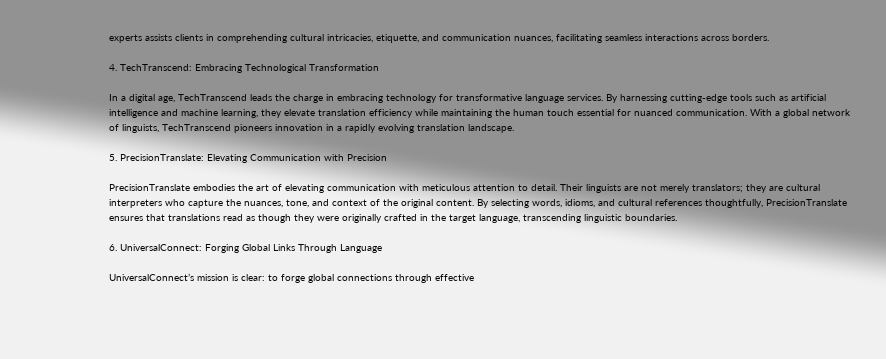experts assists clients in comprehending cultural intricacies, etiquette, and communication nuances, facilitating seamless interactions across borders.

4. TechTranscend: Embracing Technological Transformation

In a digital age, TechTranscend leads the charge in embracing technology for transformative language services. By harnessing cutting-edge tools such as artificial intelligence and machine learning, they elevate translation efficiency while maintaining the human touch essential for nuanced communication. With a global network of linguists, TechTranscend pioneers innovation in a rapidly evolving translation landscape.

5. PrecisionTranslate: Elevating Communication with Precision

PrecisionTranslate embodies the art of elevating communication with meticulous attention to detail. Their linguists are not merely translators; they are cultural interpreters who capture the nuances, tone, and context of the original content. By selecting words, idioms, and cultural references thoughtfully, PrecisionTranslate ensures that translations read as though they were originally crafted in the target language, transcending linguistic boundaries.

6. UniversalConnect: Forging Global Links Through Language

UniversalConnect’s mission is clear: to forge global connections through effective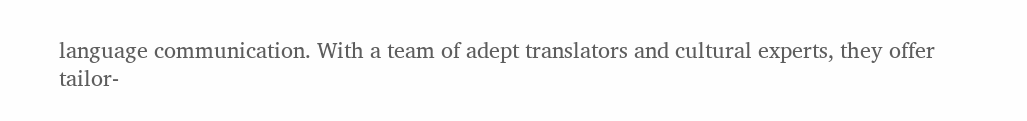language communication. With a team of adept translators and cultural experts, they offer tailor-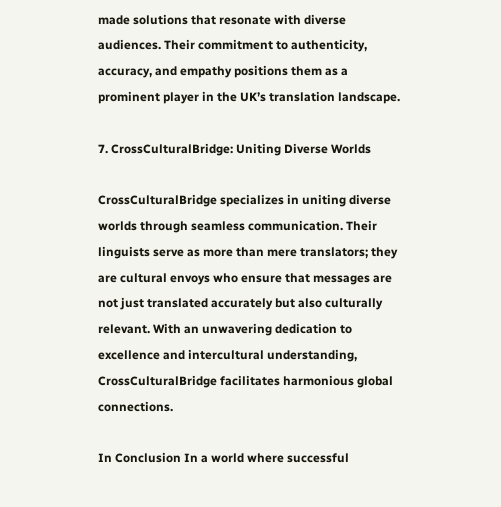made solutions that resonate with diverse audiences. Their commitment to authenticity, accuracy, and empathy positions them as a prominent player in the UK’s translation landscape.

7. CrossCulturalBridge: Uniting Diverse Worlds

CrossCulturalBridge specializes in uniting diverse worlds through seamless communication. Their linguists serve as more than mere translators; they are cultural envoys who ensure that messages are not just translated accurately but also culturally relevant. With an unwavering dedication to excellence and intercultural understanding, CrossCulturalBridge facilitates harmonious global connections.

In Conclusion In a world where successful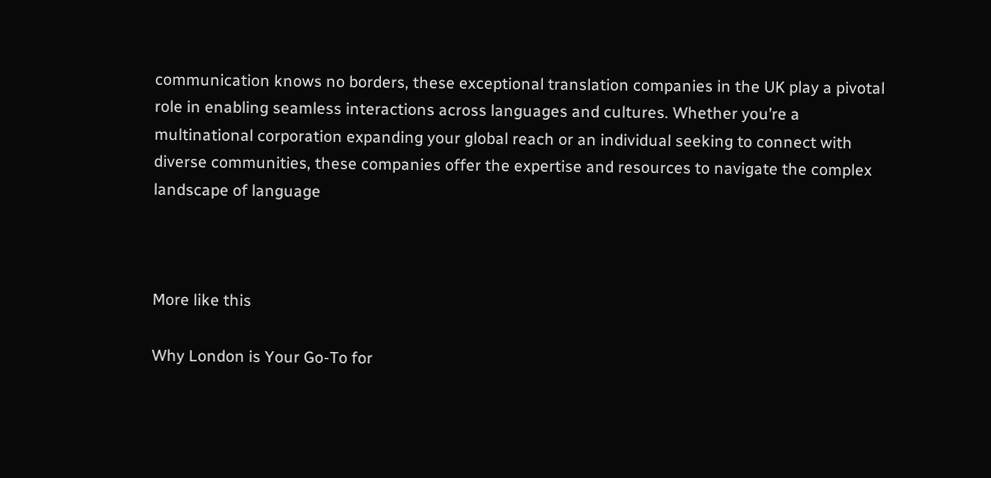communication knows no borders, these exceptional translation companies in the UK play a pivotal role in enabling seamless interactions across languages and cultures. Whether you’re a multinational corporation expanding your global reach or an individual seeking to connect with diverse communities, these companies offer the expertise and resources to navigate the complex landscape of language



More like this

Why London is Your Go-To for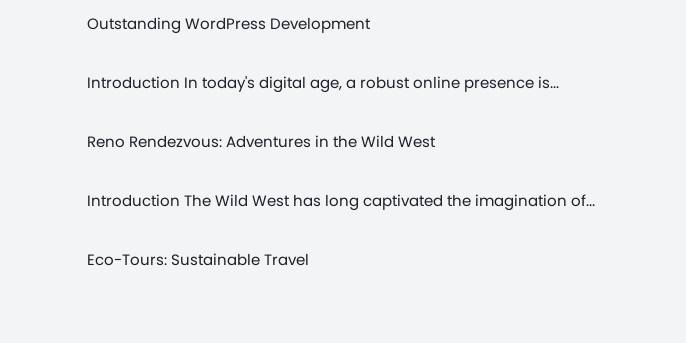Outstanding WordPress Development

Introduction In today's digital age, a robust online presence is...

Reno Rendezvous: Adventures in the Wild West

Introduction The Wild West has long captivated the imagination of...

Eco-Tours: Sustainable Travel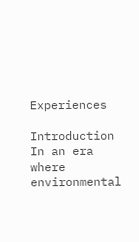Experiences

Introduction In an era where environmental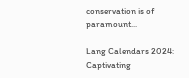conservation is of paramount...

Lang Calendars 2024: Captivating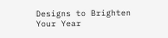Designs to Brighten Your Year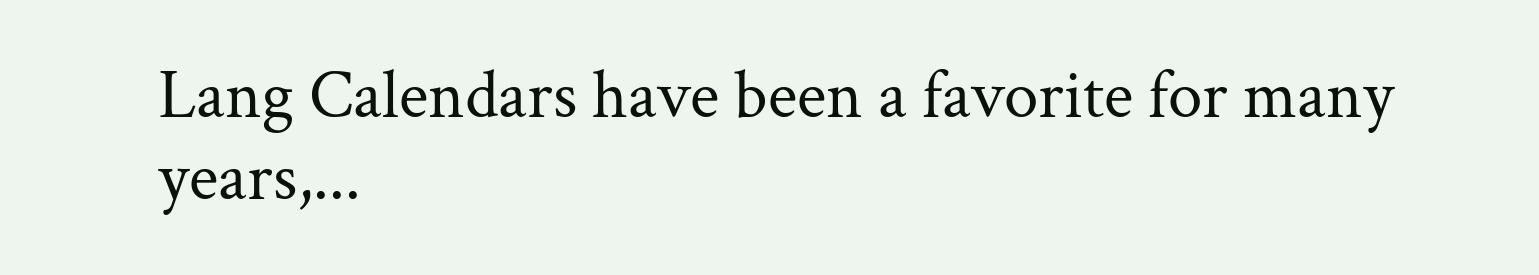Lang Calendars have been a favorite for many years,...